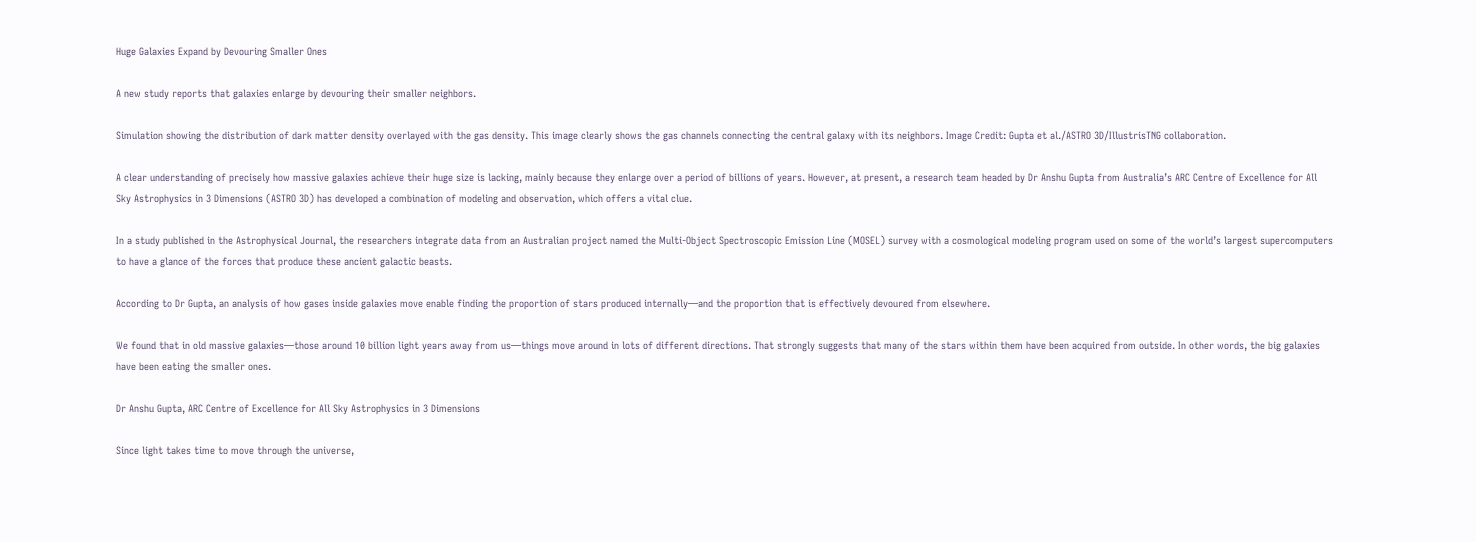Huge Galaxies Expand by Devouring Smaller Ones

A new study reports that galaxies enlarge by devouring their smaller neighbors.

Simulation showing the distribution of dark matter density overlayed with the gas density. This image clearly shows the gas channels connecting the central galaxy with its neighbors. Image Credit: Gupta et al./ASTRO 3D/IllustrisTNG collaboration.

A clear understanding of precisely how massive galaxies achieve their huge size is lacking, mainly because they enlarge over a period of billions of years. However, at present, a research team headed by Dr Anshu Gupta from Australia’s ARC Centre of Excellence for All Sky Astrophysics in 3 Dimensions (ASTRO 3D) has developed a combination of modeling and observation, which offers a vital clue.

In a study published in the Astrophysical Journal, the researchers integrate data from an Australian project named the Multi-Object Spectroscopic Emission Line (MOSEL) survey with a cosmological modeling program used on some of the world’s largest supercomputers to have a glance of the forces that produce these ancient galactic beasts.

According to Dr Gupta, an analysis of how gases inside galaxies move enable finding the proportion of stars produced internally—and the proportion that is effectively devoured from elsewhere.

We found that in old massive galaxies—those around 10 billion light years away from us—things move around in lots of different directions. That strongly suggests that many of the stars within them have been acquired from outside. In other words, the big galaxies have been eating the smaller ones.

Dr Anshu Gupta, ARC Centre of Excellence for All Sky Astrophysics in 3 Dimensions

Since light takes time to move through the universe,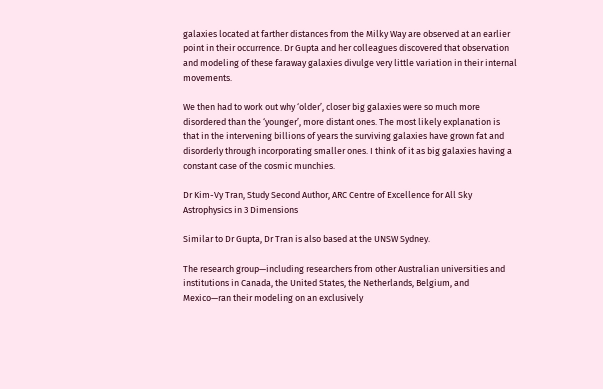galaxies located at farther distances from the Milky Way are observed at an earlier point in their occurrence. Dr Gupta and her colleagues discovered that observation and modeling of these faraway galaxies divulge very little variation in their internal movements.

We then had to work out why ‘older’, closer big galaxies were so much more disordered than the ‘younger’, more distant ones. The most likely explanation is that in the intervening billions of years the surviving galaxies have grown fat and disorderly through incorporating smaller ones. I think of it as big galaxies having a constant case of the cosmic munchies.

Dr Kim-Vy Tran, Study Second Author, ARC Centre of Excellence for All Sky Astrophysics in 3 Dimensions

Similar to Dr Gupta, Dr Tran is also based at the UNSW Sydney.

The research group—including researchers from other Australian universities and institutions in Canada, the United States, the Netherlands, Belgium, and Mexico—ran their modeling on an exclusively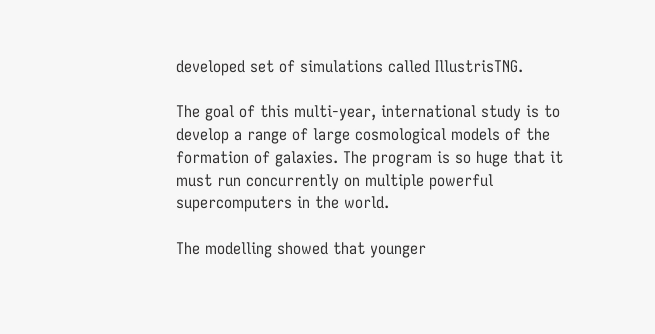developed set of simulations called IllustrisTNG.

The goal of this multi-year, international study is to develop a range of large cosmological models of the formation of galaxies. The program is so huge that it must run concurrently on multiple powerful supercomputers in the world.

The modelling showed that younger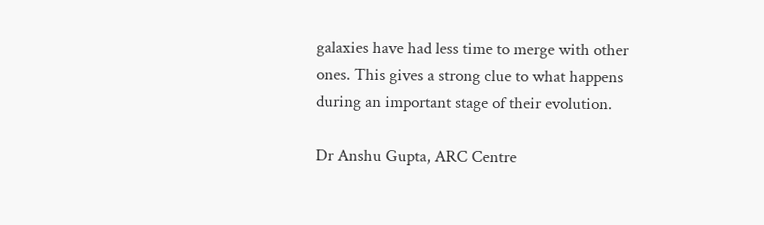galaxies have had less time to merge with other ones. This gives a strong clue to what happens during an important stage of their evolution.

Dr Anshu Gupta, ARC Centre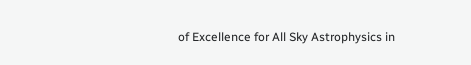of Excellence for All Sky Astrophysics in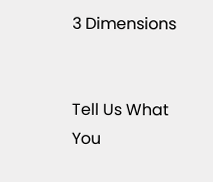3 Dimensions


Tell Us What You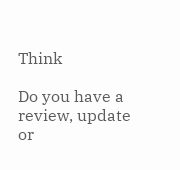Think

Do you have a review, update or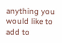anything you would like to add to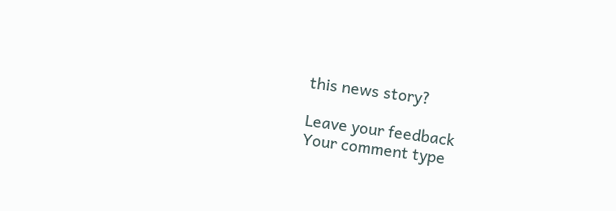this news story?

Leave your feedback
Your comment type